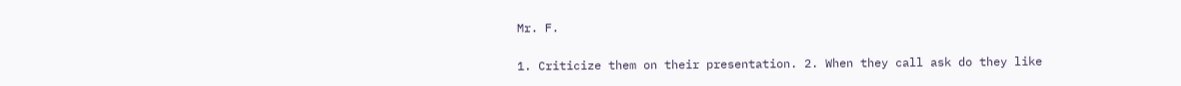Mr. F.

1. Criticize them on their presentation. 2. When they call ask do they like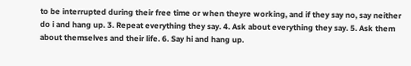to be interrupted during their free time or when theyre working, and if they say no, say neither do i and hang up. 3. Repeat everything they say. 4. Ask about everything they say. 5. Ask them about themselves and their life. 6. Say hi and hang up.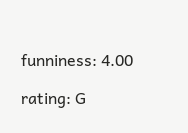funniness: 4.00

rating: G